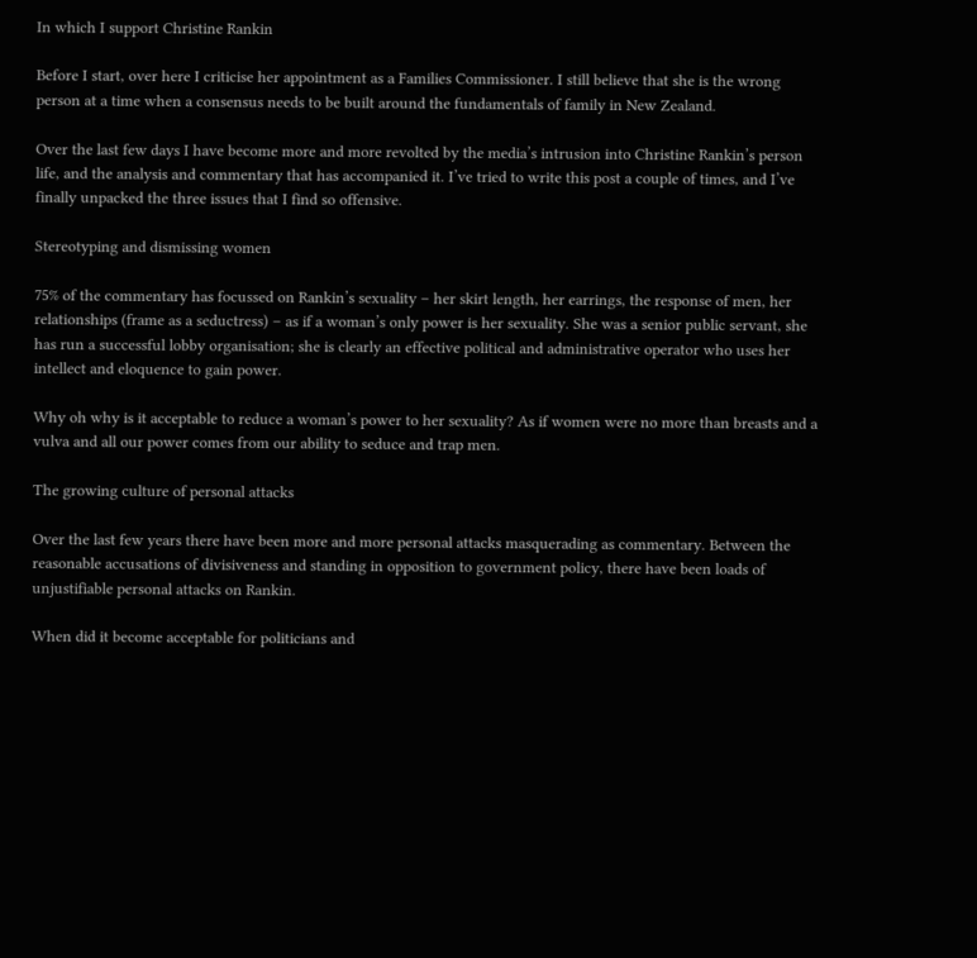In which I support Christine Rankin

Before I start, over here I criticise her appointment as a Families Commissioner. I still believe that she is the wrong person at a time when a consensus needs to be built around the fundamentals of family in New Zealand.

Over the last few days I have become more and more revolted by the media’s intrusion into Christine Rankin’s person life, and the analysis and commentary that has accompanied it. I’ve tried to write this post a couple of times, and I’ve finally unpacked the three issues that I find so offensive.

Stereotyping and dismissing women

75% of the commentary has focussed on Rankin’s sexuality – her skirt length, her earrings, the response of men, her relationships (frame as a seductress) – as if a woman’s only power is her sexuality. She was a senior public servant, she has run a successful lobby organisation; she is clearly an effective political and administrative operator who uses her intellect and eloquence to gain power.

Why oh why is it acceptable to reduce a woman’s power to her sexuality? As if women were no more than breasts and a vulva and all our power comes from our ability to seduce and trap men.

The growing culture of personal attacks

Over the last few years there have been more and more personal attacks masquerading as commentary. Between the reasonable accusations of divisiveness and standing in opposition to government policy, there have been loads of unjustifiable personal attacks on Rankin.

When did it become acceptable for politicians and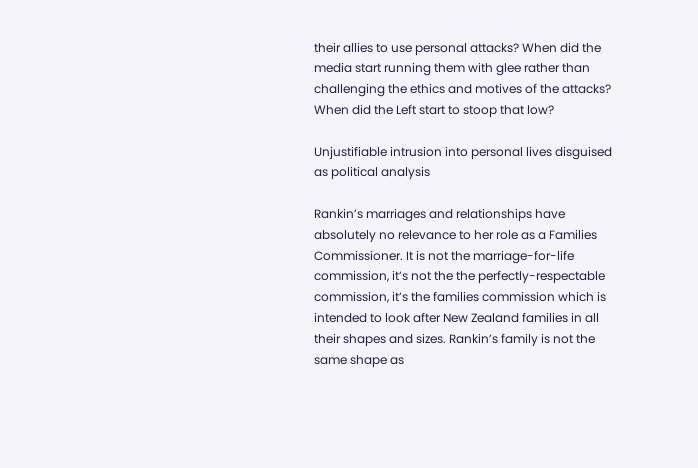their allies to use personal attacks? When did the media start running them with glee rather than challenging the ethics and motives of the attacks? When did the Left start to stoop that low?

Unjustifiable intrusion into personal lives disguised as political analysis

Rankin’s marriages and relationships have absolutely no relevance to her role as a Families Commissioner. It is not the marriage-for-life commission, it’s not the the perfectly-respectable commission, it’s the families commission which is intended to look after New Zealand families in all their shapes and sizes. Rankin’s family is not the same shape as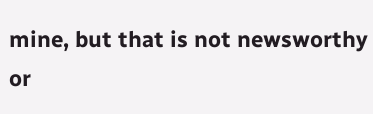mine, but that is not newsworthy or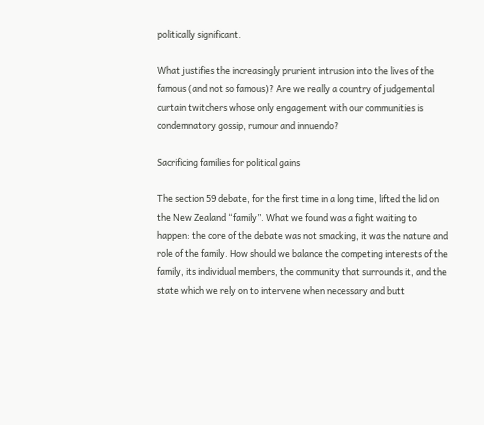politically significant.

What justifies the increasingly prurient intrusion into the lives of the famous (and not so famous)? Are we really a country of judgemental curtain twitchers whose only engagement with our communities is condemnatory gossip, rumour and innuendo?

Sacrificing families for political gains

The section 59 debate, for the first time in a long time, lifted the lid on the New Zealand “family”. What we found was a fight waiting to happen: the core of the debate was not smacking, it was the nature and role of the family. How should we balance the competing interests of the family, its individual members, the community that surrounds it, and the state which we rely on to intervene when necessary and butt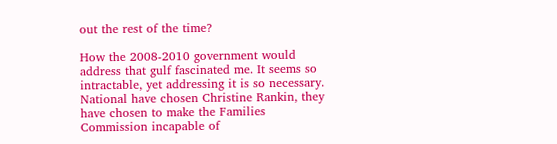out the rest of the time?

How the 2008-2010 government would address that gulf fascinated me. It seems so intractable, yet addressing it is so necessary. National have chosen Christine Rankin, they have chosen to make the Families Commission incapable of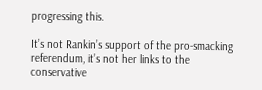progressing this.

It’s not Rankin’s support of the pro-smacking referendum, it’s not her links to the conservative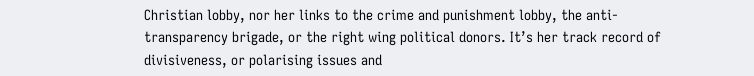Christian lobby, nor her links to the crime and punishment lobby, the anti-transparency brigade, or the right wing political donors. It’s her track record of divisiveness, or polarising issues and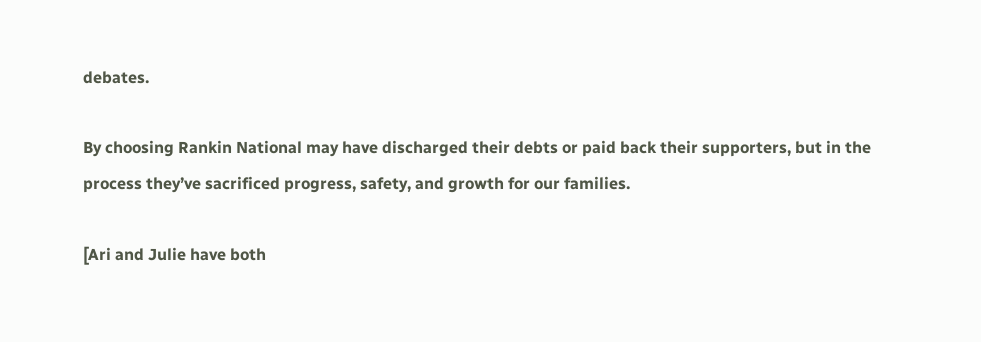debates.

By choosing Rankin National may have discharged their debts or paid back their supporters, but in the process they’ve sacrificed progress, safety, and growth for our families.

[Ari and Julie have both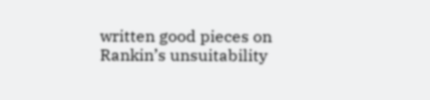written good pieces on Rankin’s unsuitability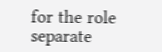for the role separate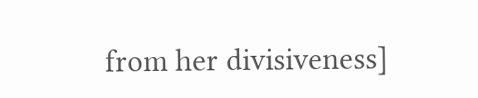from her divisiveness]